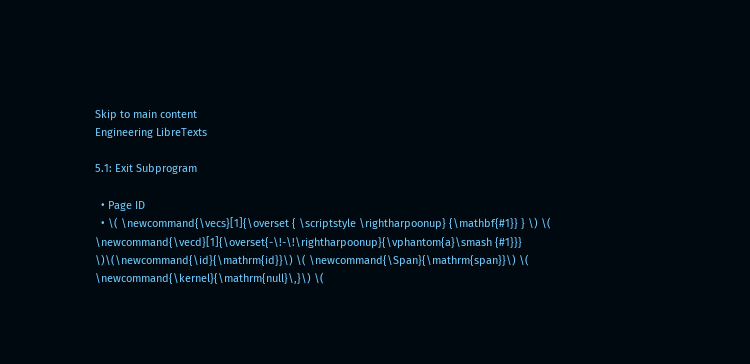Skip to main content
Engineering LibreTexts

5.1: Exit Subprogram

  • Page ID
  • \( \newcommand{\vecs}[1]{\overset { \scriptstyle \rightharpoonup} {\mathbf{#1}} } \) \( \newcommand{\vecd}[1]{\overset{-\!-\!\rightharpoonup}{\vphantom{a}\smash {#1}}} \)\(\newcommand{\id}{\mathrm{id}}\) \( \newcommand{\Span}{\mathrm{span}}\) \( \newcommand{\kernel}{\mathrm{null}\,}\) \(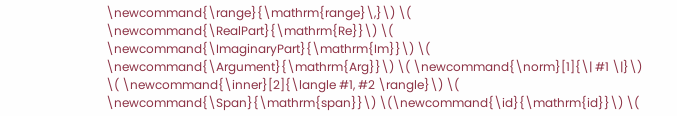\newcommand{\range}{\mathrm{range}\,}\) \( \newcommand{\RealPart}{\mathrm{Re}}\) \( \newcommand{\ImaginaryPart}{\mathrm{Im}}\) \( \newcommand{\Argument}{\mathrm{Arg}}\) \( \newcommand{\norm}[1]{\| #1 \|}\) \( \newcommand{\inner}[2]{\langle #1, #2 \rangle}\) \( \newcommand{\Span}{\mathrm{span}}\) \(\newcommand{\id}{\mathrm{id}}\) \(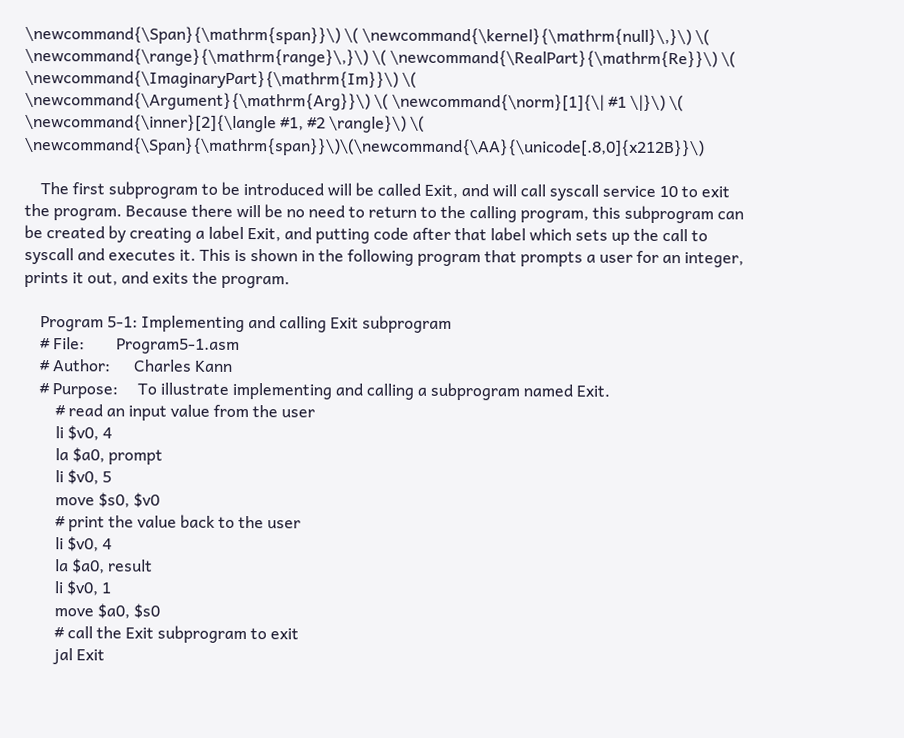\newcommand{\Span}{\mathrm{span}}\) \( \newcommand{\kernel}{\mathrm{null}\,}\) \( \newcommand{\range}{\mathrm{range}\,}\) \( \newcommand{\RealPart}{\mathrm{Re}}\) \( \newcommand{\ImaginaryPart}{\mathrm{Im}}\) \( \newcommand{\Argument}{\mathrm{Arg}}\) \( \newcommand{\norm}[1]{\| #1 \|}\) \( \newcommand{\inner}[2]{\langle #1, #2 \rangle}\) \( \newcommand{\Span}{\mathrm{span}}\)\(\newcommand{\AA}{\unicode[.8,0]{x212B}}\)

    The first subprogram to be introduced will be called Exit, and will call syscall service 10 to exit the program. Because there will be no need to return to the calling program, this subprogram can be created by creating a label Exit, and putting code after that label which sets up the call to syscall and executes it. This is shown in the following program that prompts a user for an integer, prints it out, and exits the program.

    Program 5-1: Implementing and calling Exit subprogram
    # File:        Program5-1.asm
    # Author:      Charles Kann
    # Purpose:     To illustrate implementing and calling a subprogram named Exit.
        # read an input value from the user
        li $v0, 4
        la $a0, prompt
        li $v0, 5
        move $s0, $v0
        # print the value back to the user
        li $v0, 4
        la $a0, result
        li $v0, 1
        move $a0, $s0
        # call the Exit subprogram to exit
        jal Exit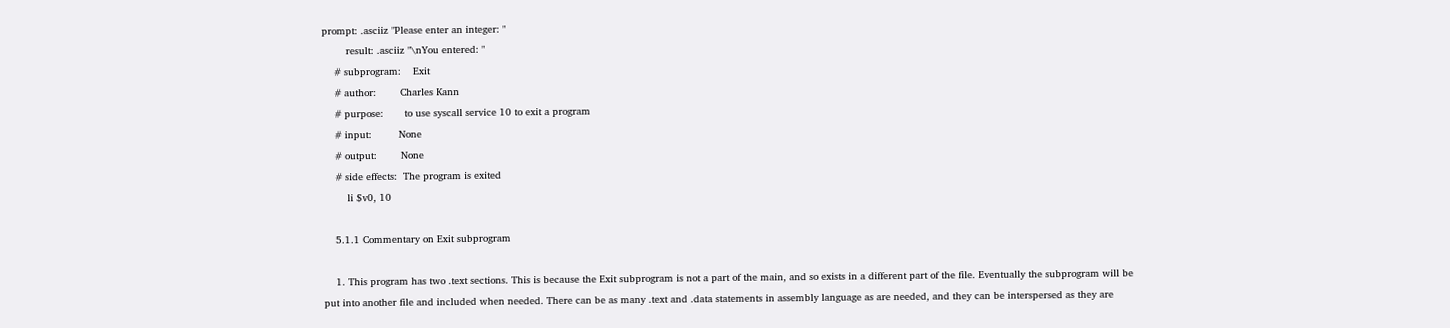prompt: .asciiz "Please enter an integer: "
        result: .asciiz "\nYou entered: "
    # subprogram:    Exit
    # author:        Charles Kann
    # purpose:       to use syscall service 10 to exit a program
    # input:         None
    # output:        None
    # side effects:  The program is exited
        li $v0, 10

    5.1.1 Commentary on Exit subprogram

    1. This program has two .text sections. This is because the Exit subprogram is not a part of the main, and so exists in a different part of the file. Eventually the subprogram will be put into another file and included when needed. There can be as many .text and .data statements in assembly language as are needed, and they can be interspersed as they are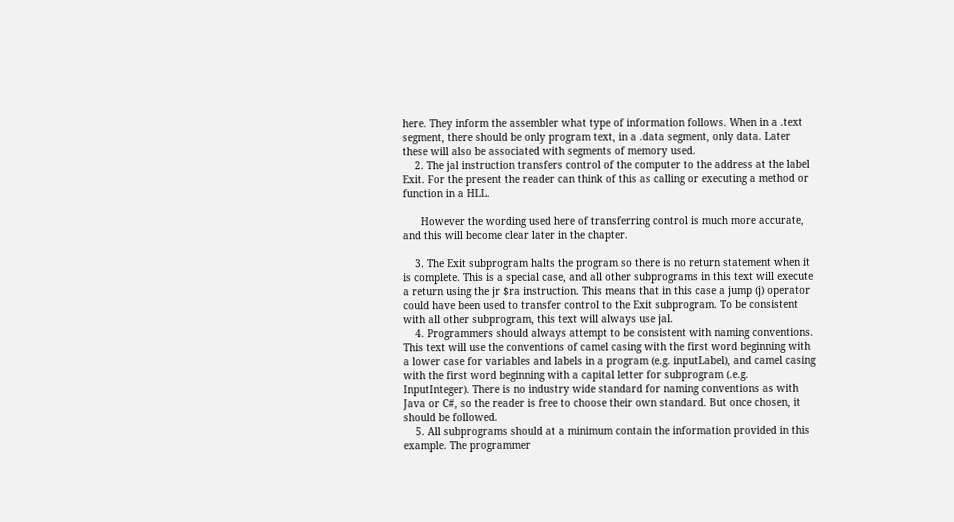here. They inform the assembler what type of information follows. When in a .text segment, there should be only program text, in a .data segment, only data. Later these will also be associated with segments of memory used.
    2. The jal instruction transfers control of the computer to the address at the label Exit. For the present the reader can think of this as calling or executing a method or function in a HLL.

      However the wording used here of transferring control is much more accurate, and this will become clear later in the chapter.

    3. The Exit subprogram halts the program so there is no return statement when it is complete. This is a special case, and all other subprograms in this text will execute a return using the jr $ra instruction. This means that in this case a jump (j) operator could have been used to transfer control to the Exit subprogram. To be consistent with all other subprogram, this text will always use jal.
    4. Programmers should always attempt to be consistent with naming conventions. This text will use the conventions of camel casing with the first word beginning with a lower case for variables and labels in a program (e.g. inputLabel), and camel casing with the first word beginning with a capital letter for subprogram (.e.g. InputInteger). There is no industry wide standard for naming conventions as with Java or C#, so the reader is free to choose their own standard. But once chosen, it should be followed.
    5. All subprograms should at a minimum contain the information provided in this example. The programmer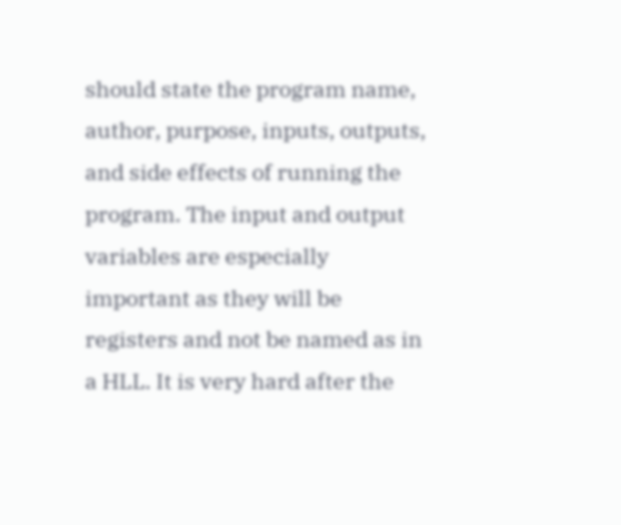should state the program name, author, purpose, inputs, outputs, and side effects of running the program. The input and output variables are especially important as they will be registers and not be named as in a HLL. It is very hard after the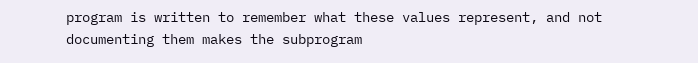program is written to remember what these values represent, and not documenting them makes the subprogram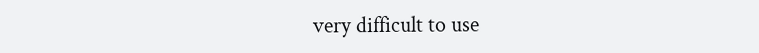very difficult to use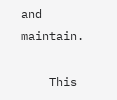and maintain.

    This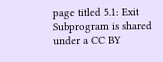page titled 5.1: Exit Subprogram is shared under a CC BY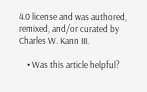4.0 license and was authored, remixed, and/or curated by Charles W. Kann III.

    • Was this article helpful?